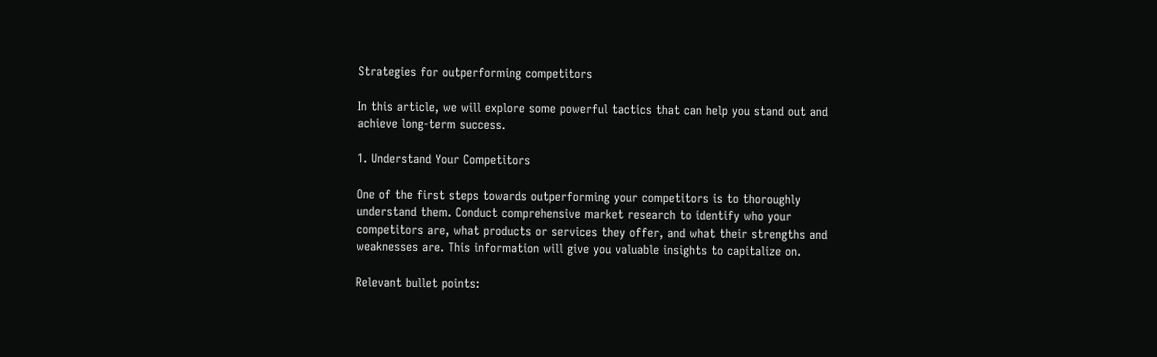Strategies for outperforming competitors

In this article, we will explore some powerful tactics that can help you stand out and achieve long-term success.

1. Understand Your Competitors

One of the first steps towards outperforming your competitors is to thoroughly understand them. Conduct comprehensive market research to identify who your competitors are, what products or services they offer, and what their strengths and weaknesses are. This information will give you valuable insights to capitalize on.

Relevant bullet points: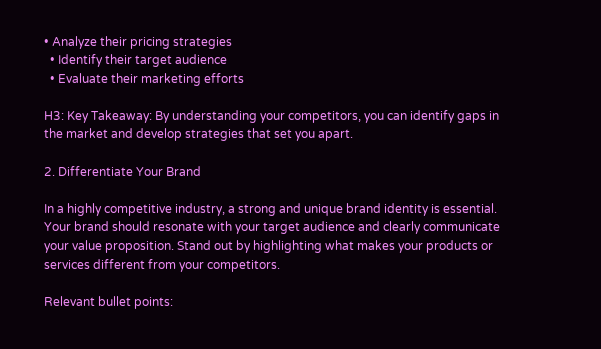• Analyze their pricing strategies
  • Identify their target audience
  • Evaluate their marketing efforts

H3: Key Takeaway: By understanding your competitors, you can identify gaps in the market and develop strategies that set you apart.

2. Differentiate Your Brand

In a highly competitive industry, a strong and unique brand identity is essential. Your brand should resonate with your target audience and clearly communicate your value proposition. Stand out by highlighting what makes your products or services different from your competitors.

Relevant bullet points: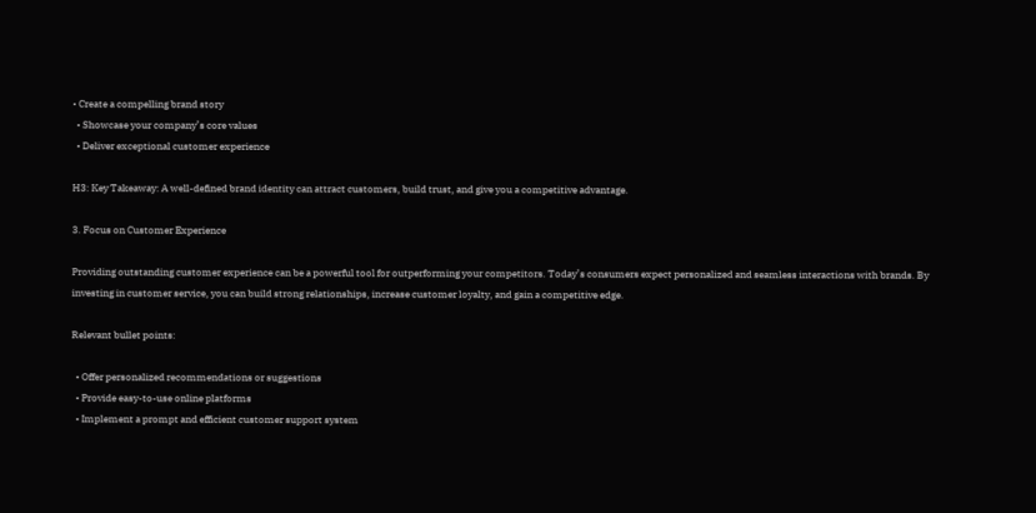• Create a compelling brand story
  • Showcase your company’s core values
  • Deliver exceptional customer experience

H3: Key Takeaway: A well-defined brand identity can attract customers, build trust, and give you a competitive advantage.

3. Focus on Customer Experience

Providing outstanding customer experience can be a powerful tool for outperforming your competitors. Today’s consumers expect personalized and seamless interactions with brands. By investing in customer service, you can build strong relationships, increase customer loyalty, and gain a competitive edge.

Relevant bullet points:

  • Offer personalized recommendations or suggestions
  • Provide easy-to-use online platforms
  • Implement a prompt and efficient customer support system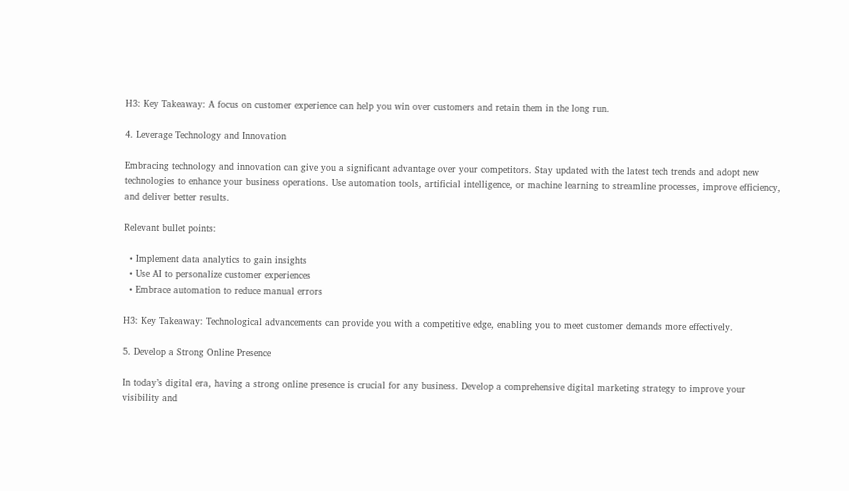H3: Key Takeaway: A focus on customer experience can help you win over customers and retain them in the long run.

4. Leverage Technology and Innovation

Embracing technology and innovation can give you a significant advantage over your competitors. Stay updated with the latest tech trends and adopt new technologies to enhance your business operations. Use automation tools, artificial intelligence, or machine learning to streamline processes, improve efficiency, and deliver better results.

Relevant bullet points:

  • Implement data analytics to gain insights
  • Use AI to personalize customer experiences
  • Embrace automation to reduce manual errors

H3: Key Takeaway: Technological advancements can provide you with a competitive edge, enabling you to meet customer demands more effectively.

5. Develop a Strong Online Presence

In today’s digital era, having a strong online presence is crucial for any business. Develop a comprehensive digital marketing strategy to improve your visibility and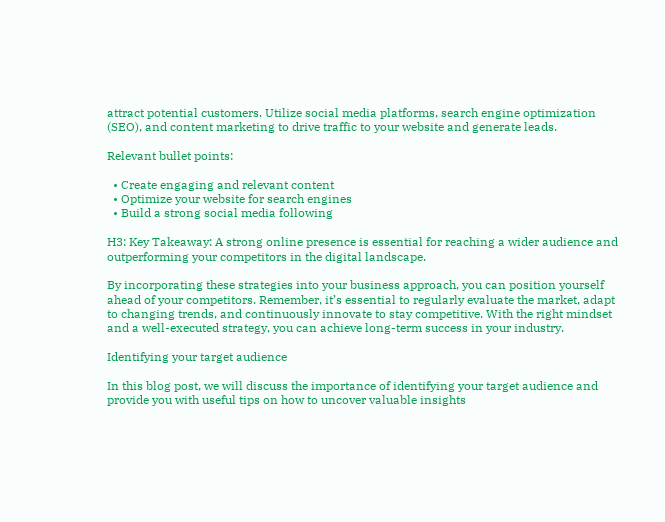attract potential customers. Utilize social media platforms, search engine optimization (SEO), and content marketing to drive traffic to your website and generate leads.

Relevant bullet points:

  • Create engaging and relevant content
  • Optimize your website for search engines
  • Build a strong social media following

H3: Key Takeaway: A strong online presence is essential for reaching a wider audience and outperforming your competitors in the digital landscape.

By incorporating these strategies into your business approach, you can position yourself ahead of your competitors. Remember, it’s essential to regularly evaluate the market, adapt to changing trends, and continuously innovate to stay competitive. With the right mindset and a well-executed strategy, you can achieve long-term success in your industry.

Identifying your target audience

In this blog post, we will discuss the importance of identifying your target audience and provide you with useful tips on how to uncover valuable insights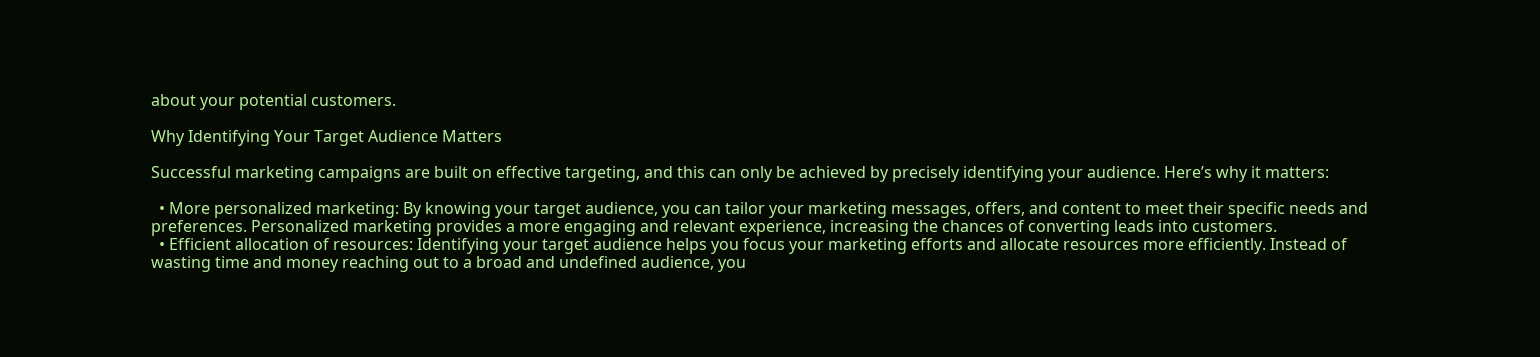about your potential customers.

Why Identifying Your Target Audience Matters

Successful marketing campaigns are built on effective targeting, and this can only be achieved by precisely identifying your audience. Here’s why it matters:

  • More personalized marketing: By knowing your target audience, you can tailor your marketing messages, offers, and content to meet their specific needs and preferences. Personalized marketing provides a more engaging and relevant experience, increasing the chances of converting leads into customers.
  • Efficient allocation of resources: Identifying your target audience helps you focus your marketing efforts and allocate resources more efficiently. Instead of wasting time and money reaching out to a broad and undefined audience, you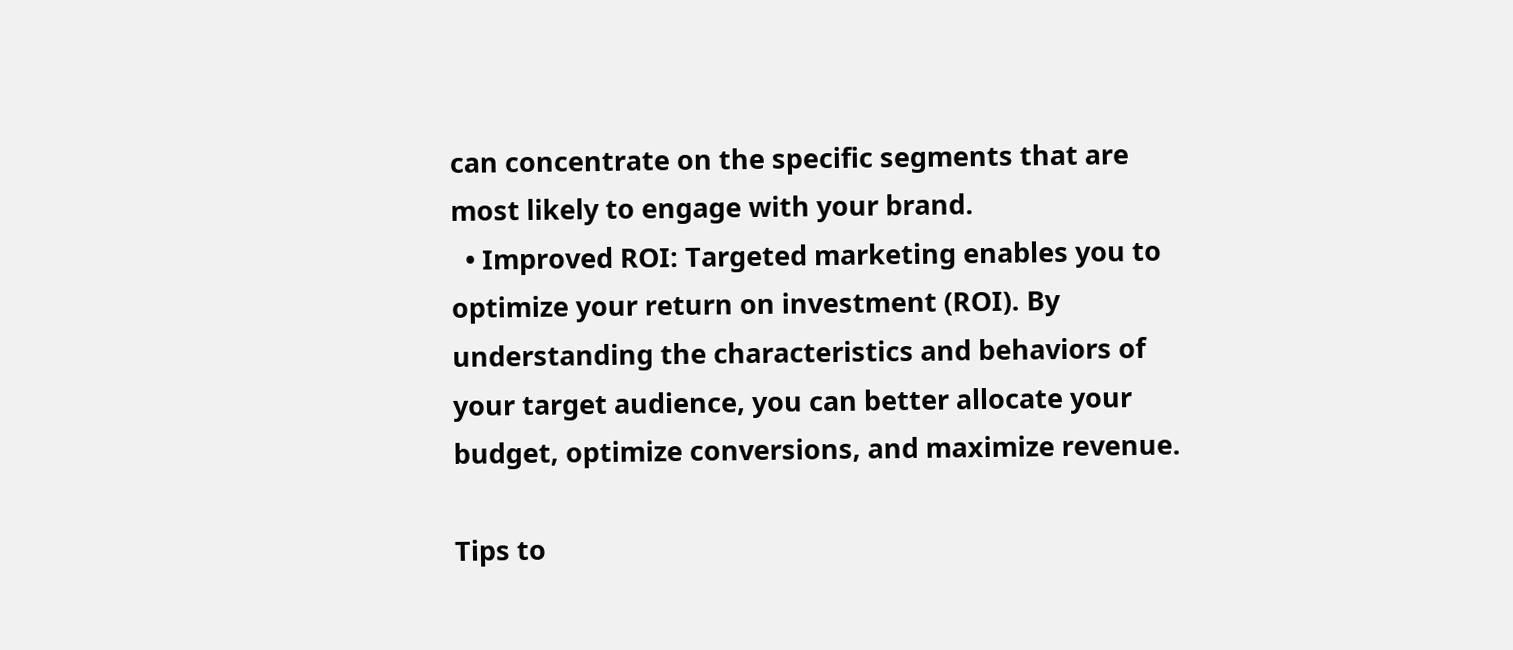can concentrate on the specific segments that are most likely to engage with your brand.
  • Improved ROI: Targeted marketing enables you to optimize your return on investment (ROI). By understanding the characteristics and behaviors of your target audience, you can better allocate your budget, optimize conversions, and maximize revenue.

Tips to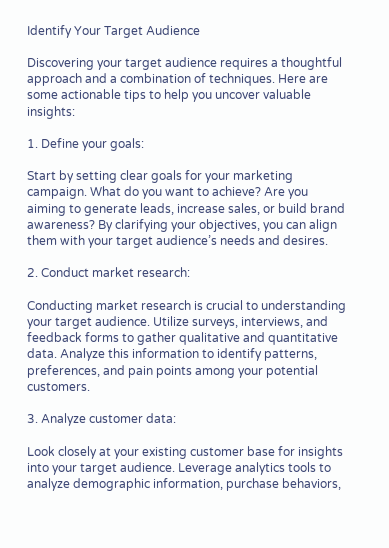Identify Your Target Audience

Discovering your target audience requires a thoughtful approach and a combination of techniques. Here are some actionable tips to help you uncover valuable insights:

1. Define your goals:

Start by setting clear goals for your marketing campaign. What do you want to achieve? Are you aiming to generate leads, increase sales, or build brand awareness? By clarifying your objectives, you can align them with your target audience’s needs and desires.

2. Conduct market research:

Conducting market research is crucial to understanding your target audience. Utilize surveys, interviews, and feedback forms to gather qualitative and quantitative data. Analyze this information to identify patterns, preferences, and pain points among your potential customers.

3. Analyze customer data:

Look closely at your existing customer base for insights into your target audience. Leverage analytics tools to analyze demographic information, purchase behaviors,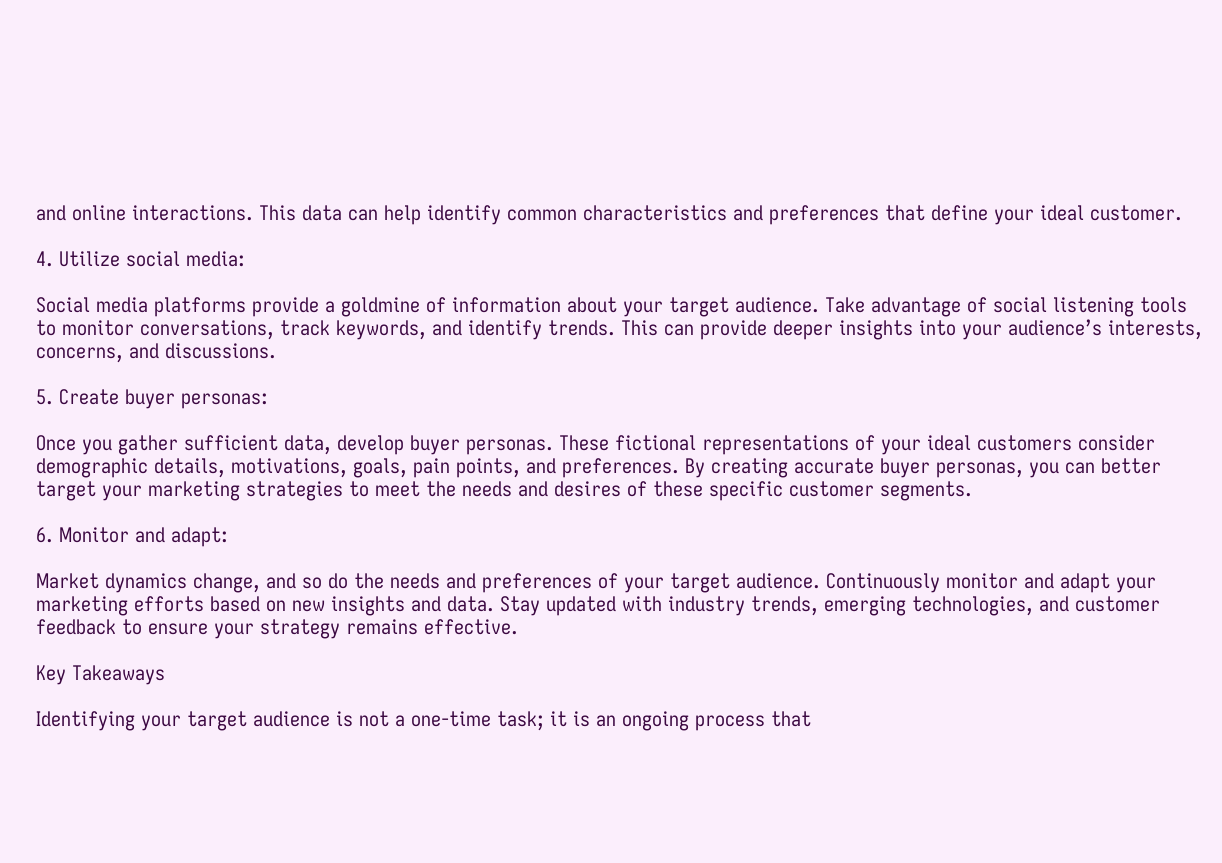and online interactions. This data can help identify common characteristics and preferences that define your ideal customer.

4. Utilize social media:

Social media platforms provide a goldmine of information about your target audience. Take advantage of social listening tools to monitor conversations, track keywords, and identify trends. This can provide deeper insights into your audience’s interests, concerns, and discussions.

5. Create buyer personas:

Once you gather sufficient data, develop buyer personas. These fictional representations of your ideal customers consider demographic details, motivations, goals, pain points, and preferences. By creating accurate buyer personas, you can better target your marketing strategies to meet the needs and desires of these specific customer segments.

6. Monitor and adapt:

Market dynamics change, and so do the needs and preferences of your target audience. Continuously monitor and adapt your marketing efforts based on new insights and data. Stay updated with industry trends, emerging technologies, and customer feedback to ensure your strategy remains effective.

Key Takeaways

Identifying your target audience is not a one-time task; it is an ongoing process that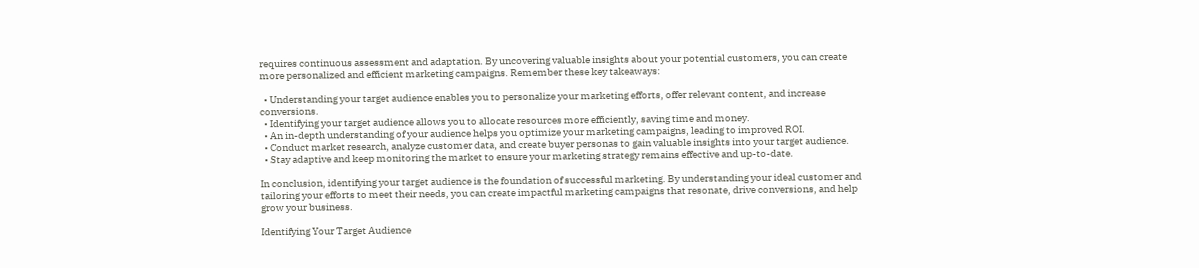requires continuous assessment and adaptation. By uncovering valuable insights about your potential customers, you can create more personalized and efficient marketing campaigns. Remember these key takeaways:

  • Understanding your target audience enables you to personalize your marketing efforts, offer relevant content, and increase conversions.
  • Identifying your target audience allows you to allocate resources more efficiently, saving time and money.
  • An in-depth understanding of your audience helps you optimize your marketing campaigns, leading to improved ROI.
  • Conduct market research, analyze customer data, and create buyer personas to gain valuable insights into your target audience.
  • Stay adaptive and keep monitoring the market to ensure your marketing strategy remains effective and up-to-date.

In conclusion, identifying your target audience is the foundation of successful marketing. By understanding your ideal customer and tailoring your efforts to meet their needs, you can create impactful marketing campaigns that resonate, drive conversions, and help grow your business.

Identifying Your Target Audience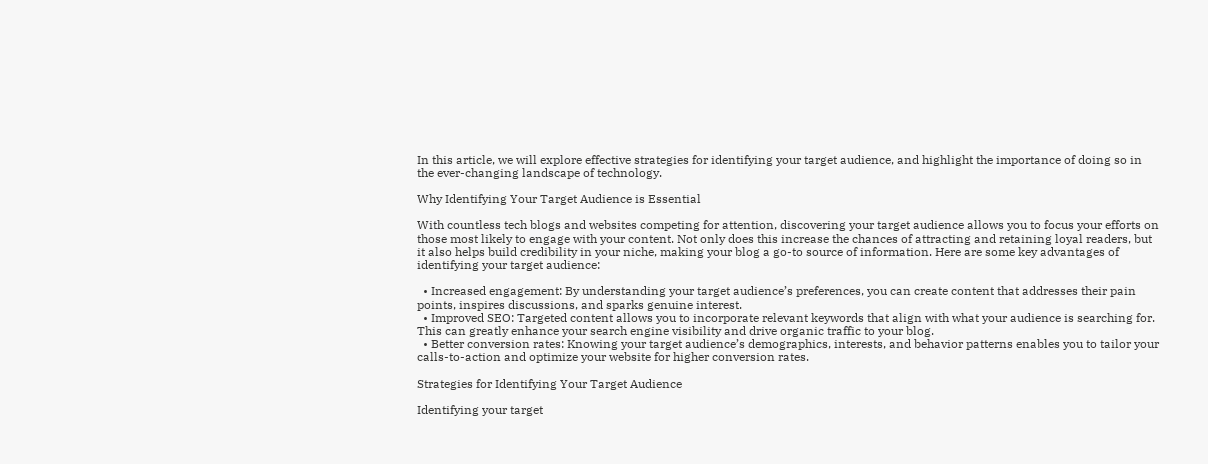In this article, we will explore effective strategies for identifying your target audience, and highlight the importance of doing so in the ever-changing landscape of technology.

Why Identifying Your Target Audience is Essential

With countless tech blogs and websites competing for attention, discovering your target audience allows you to focus your efforts on those most likely to engage with your content. Not only does this increase the chances of attracting and retaining loyal readers, but it also helps build credibility in your niche, making your blog a go-to source of information. Here are some key advantages of identifying your target audience:

  • Increased engagement: By understanding your target audience’s preferences, you can create content that addresses their pain points, inspires discussions, and sparks genuine interest.
  • Improved SEO: Targeted content allows you to incorporate relevant keywords that align with what your audience is searching for. This can greatly enhance your search engine visibility and drive organic traffic to your blog.
  • Better conversion rates: Knowing your target audience’s demographics, interests, and behavior patterns enables you to tailor your calls-to-action and optimize your website for higher conversion rates.

Strategies for Identifying Your Target Audience

Identifying your target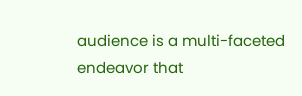audience is a multi-faceted endeavor that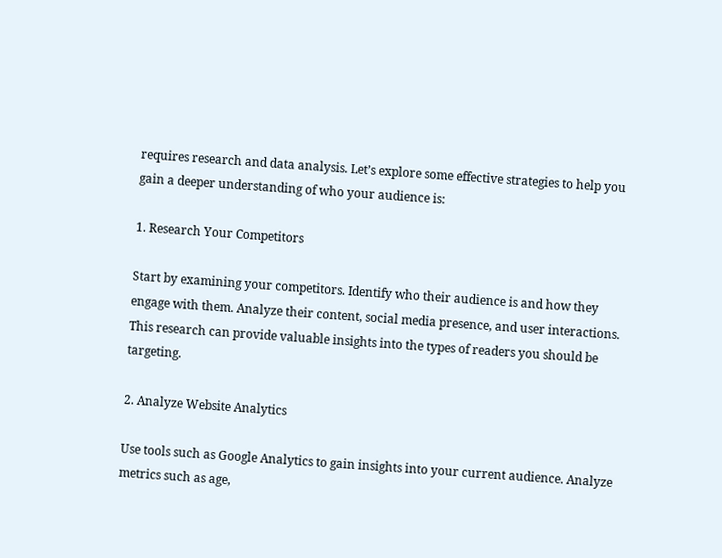requires research and data analysis. Let’s explore some effective strategies to help you gain a deeper understanding of who your audience is:

1. Research Your Competitors

Start by examining your competitors. Identify who their audience is and how they engage with them. Analyze their content, social media presence, and user interactions. This research can provide valuable insights into the types of readers you should be targeting.

2. Analyze Website Analytics

Use tools such as Google Analytics to gain insights into your current audience. Analyze metrics such as age,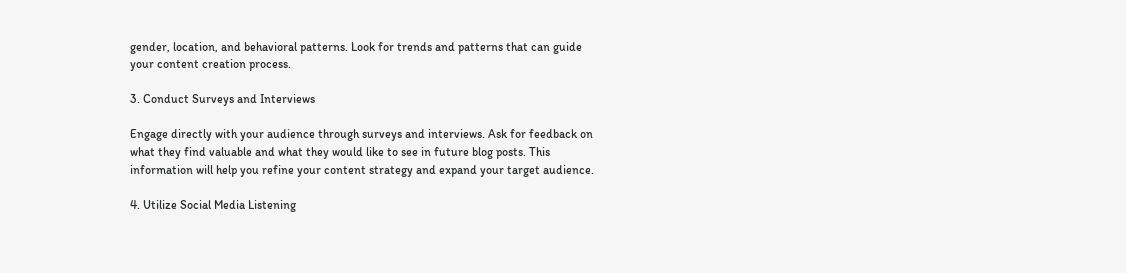gender, location, and behavioral patterns. Look for trends and patterns that can guide your content creation process.

3. Conduct Surveys and Interviews

Engage directly with your audience through surveys and interviews. Ask for feedback on what they find valuable and what they would like to see in future blog posts. This information will help you refine your content strategy and expand your target audience.

4. Utilize Social Media Listening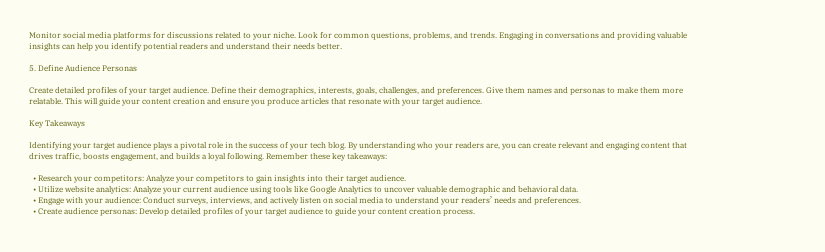Monitor social media platforms for discussions related to your niche. Look for common questions, problems, and trends. Engaging in conversations and providing valuable insights can help you identify potential readers and understand their needs better.

5. Define Audience Personas

Create detailed profiles of your target audience. Define their demographics, interests, goals, challenges, and preferences. Give them names and personas to make them more relatable. This will guide your content creation and ensure you produce articles that resonate with your target audience.

Key Takeaways

Identifying your target audience plays a pivotal role in the success of your tech blog. By understanding who your readers are, you can create relevant and engaging content that drives traffic, boosts engagement, and builds a loyal following. Remember these key takeaways:

  • Research your competitors: Analyze your competitors to gain insights into their target audience.
  • Utilize website analytics: Analyze your current audience using tools like Google Analytics to uncover valuable demographic and behavioral data.
  • Engage with your audience: Conduct surveys, interviews, and actively listen on social media to understand your readers’ needs and preferences.
  • Create audience personas: Develop detailed profiles of your target audience to guide your content creation process.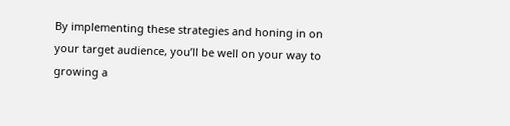By implementing these strategies and honing in on your target audience, you’ll be well on your way to growing a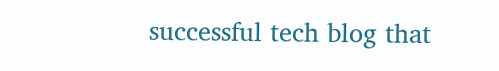successful tech blog that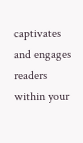captivates and engages readers within your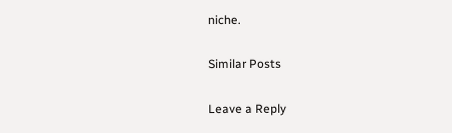niche.

Similar Posts

Leave a Reply